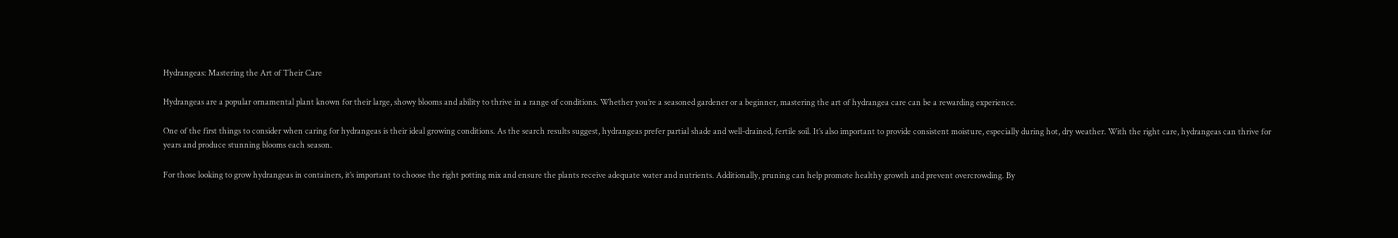Hydrangeas: Mastering the Art of Their Care

Hydrangeas are a popular ornamental plant known for their large, showy blooms and ability to thrive in a range of conditions. Whether you’re a seasoned gardener or a beginner, mastering the art of hydrangea care can be a rewarding experience.

One of the first things to consider when caring for hydrangeas is their ideal growing conditions. As the search results suggest, hydrangeas prefer partial shade and well-drained, fertile soil. It’s also important to provide consistent moisture, especially during hot, dry weather. With the right care, hydrangeas can thrive for years and produce stunning blooms each season.

For those looking to grow hydrangeas in containers, it’s important to choose the right potting mix and ensure the plants receive adequate water and nutrients. Additionally, pruning can help promote healthy growth and prevent overcrowding. By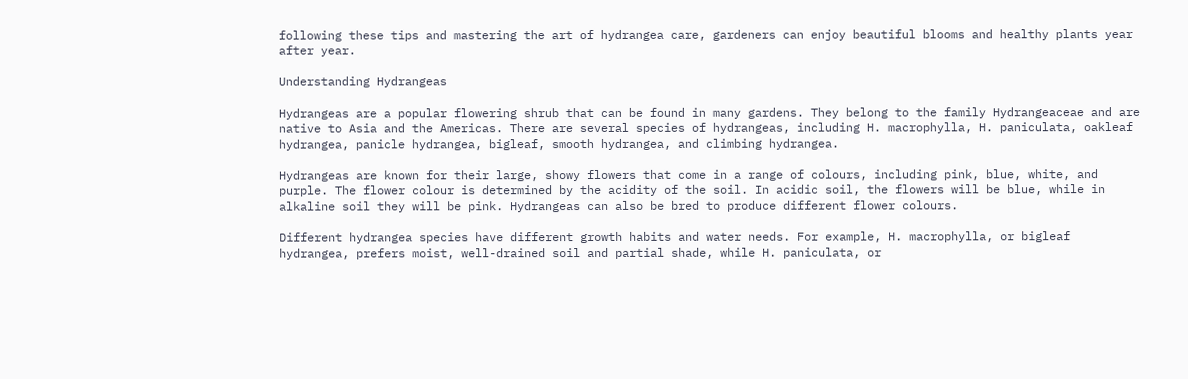following these tips and mastering the art of hydrangea care, gardeners can enjoy beautiful blooms and healthy plants year after year.

Understanding Hydrangeas

Hydrangeas are a popular flowering shrub that can be found in many gardens. They belong to the family Hydrangeaceae and are native to Asia and the Americas. There are several species of hydrangeas, including H. macrophylla, H. paniculata, oakleaf hydrangea, panicle hydrangea, bigleaf, smooth hydrangea, and climbing hydrangea.

Hydrangeas are known for their large, showy flowers that come in a range of colours, including pink, blue, white, and purple. The flower colour is determined by the acidity of the soil. In acidic soil, the flowers will be blue, while in alkaline soil they will be pink. Hydrangeas can also be bred to produce different flower colours.

Different hydrangea species have different growth habits and water needs. For example, H. macrophylla, or bigleaf hydrangea, prefers moist, well-drained soil and partial shade, while H. paniculata, or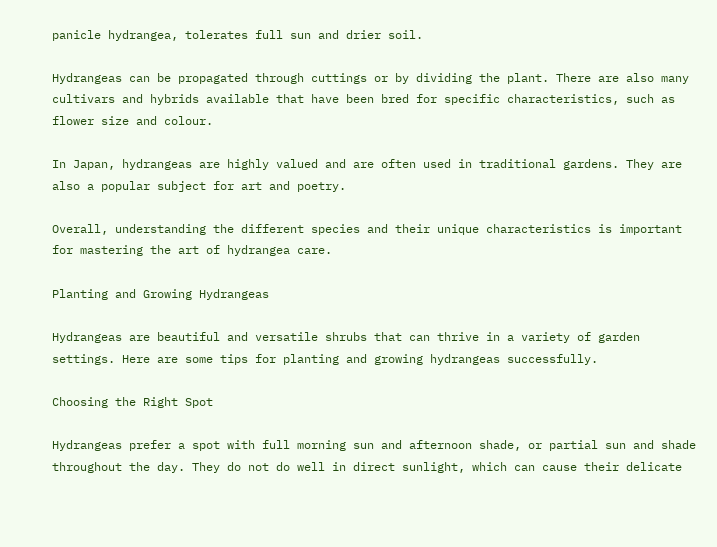panicle hydrangea, tolerates full sun and drier soil.

Hydrangeas can be propagated through cuttings or by dividing the plant. There are also many cultivars and hybrids available that have been bred for specific characteristics, such as flower size and colour.

In Japan, hydrangeas are highly valued and are often used in traditional gardens. They are also a popular subject for art and poetry.

Overall, understanding the different species and their unique characteristics is important for mastering the art of hydrangea care.

Planting and Growing Hydrangeas

Hydrangeas are beautiful and versatile shrubs that can thrive in a variety of garden settings. Here are some tips for planting and growing hydrangeas successfully.

Choosing the Right Spot

Hydrangeas prefer a spot with full morning sun and afternoon shade, or partial sun and shade throughout the day. They do not do well in direct sunlight, which can cause their delicate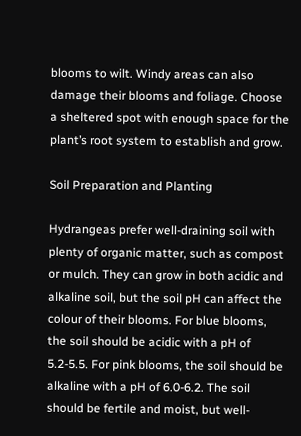blooms to wilt. Windy areas can also damage their blooms and foliage. Choose a sheltered spot with enough space for the plant’s root system to establish and grow.

Soil Preparation and Planting

Hydrangeas prefer well-draining soil with plenty of organic matter, such as compost or mulch. They can grow in both acidic and alkaline soil, but the soil pH can affect the colour of their blooms. For blue blooms, the soil should be acidic with a pH of 5.2-5.5. For pink blooms, the soil should be alkaline with a pH of 6.0-6.2. The soil should be fertile and moist, but well-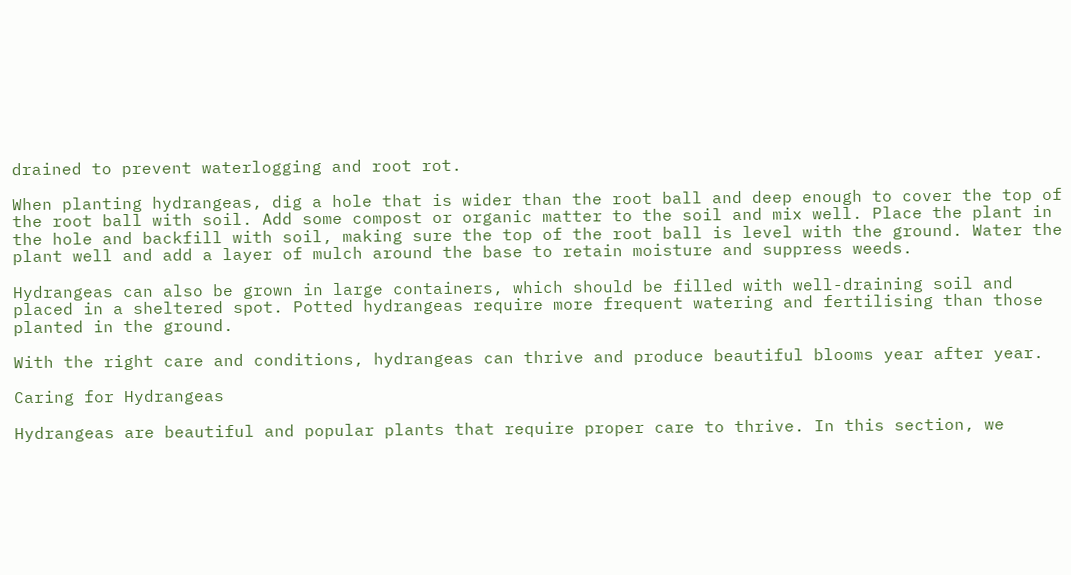drained to prevent waterlogging and root rot.

When planting hydrangeas, dig a hole that is wider than the root ball and deep enough to cover the top of the root ball with soil. Add some compost or organic matter to the soil and mix well. Place the plant in the hole and backfill with soil, making sure the top of the root ball is level with the ground. Water the plant well and add a layer of mulch around the base to retain moisture and suppress weeds.

Hydrangeas can also be grown in large containers, which should be filled with well-draining soil and placed in a sheltered spot. Potted hydrangeas require more frequent watering and fertilising than those planted in the ground.

With the right care and conditions, hydrangeas can thrive and produce beautiful blooms year after year.

Caring for Hydrangeas

Hydrangeas are beautiful and popular plants that require proper care to thrive. In this section, we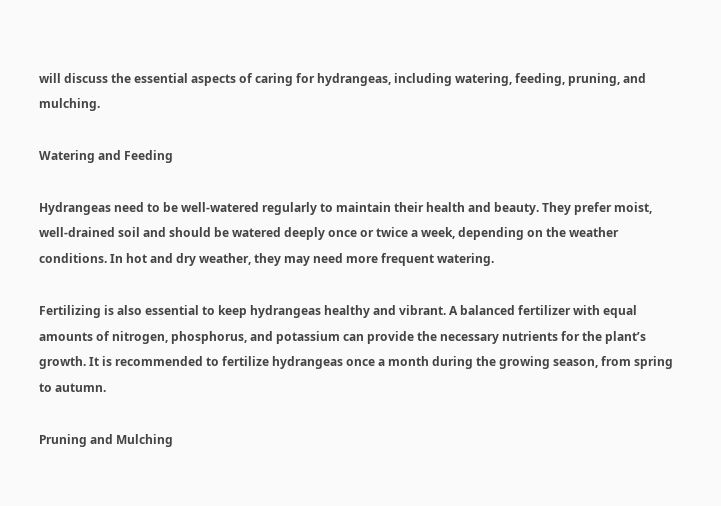will discuss the essential aspects of caring for hydrangeas, including watering, feeding, pruning, and mulching.

Watering and Feeding

Hydrangeas need to be well-watered regularly to maintain their health and beauty. They prefer moist, well-drained soil and should be watered deeply once or twice a week, depending on the weather conditions. In hot and dry weather, they may need more frequent watering.

Fertilizing is also essential to keep hydrangeas healthy and vibrant. A balanced fertilizer with equal amounts of nitrogen, phosphorus, and potassium can provide the necessary nutrients for the plant’s growth. It is recommended to fertilize hydrangeas once a month during the growing season, from spring to autumn.

Pruning and Mulching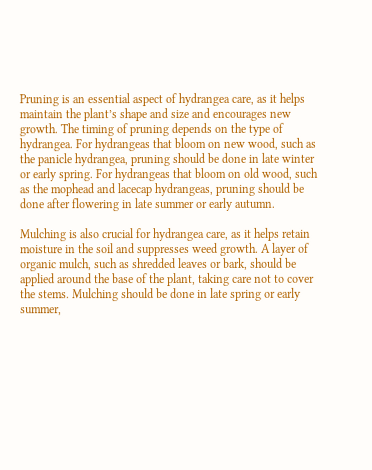Pruning is an essential aspect of hydrangea care, as it helps maintain the plant’s shape and size and encourages new growth. The timing of pruning depends on the type of hydrangea. For hydrangeas that bloom on new wood, such as the panicle hydrangea, pruning should be done in late winter or early spring. For hydrangeas that bloom on old wood, such as the mophead and lacecap hydrangeas, pruning should be done after flowering in late summer or early autumn.

Mulching is also crucial for hydrangea care, as it helps retain moisture in the soil and suppresses weed growth. A layer of organic mulch, such as shredded leaves or bark, should be applied around the base of the plant, taking care not to cover the stems. Mulching should be done in late spring or early summer,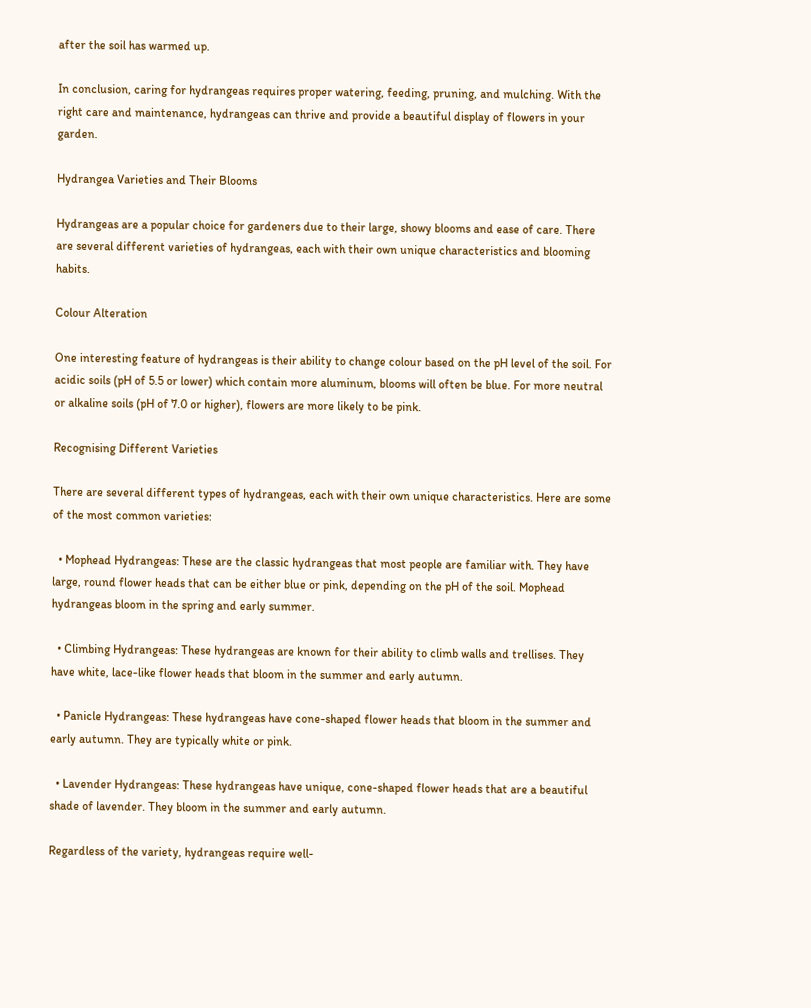after the soil has warmed up.

In conclusion, caring for hydrangeas requires proper watering, feeding, pruning, and mulching. With the right care and maintenance, hydrangeas can thrive and provide a beautiful display of flowers in your garden.

Hydrangea Varieties and Their Blooms

Hydrangeas are a popular choice for gardeners due to their large, showy blooms and ease of care. There are several different varieties of hydrangeas, each with their own unique characteristics and blooming habits.

Colour Alteration

One interesting feature of hydrangeas is their ability to change colour based on the pH level of the soil. For acidic soils (pH of 5.5 or lower) which contain more aluminum, blooms will often be blue. For more neutral or alkaline soils (pH of 7.0 or higher), flowers are more likely to be pink.

Recognising Different Varieties

There are several different types of hydrangeas, each with their own unique characteristics. Here are some of the most common varieties:

  • Mophead Hydrangeas: These are the classic hydrangeas that most people are familiar with. They have large, round flower heads that can be either blue or pink, depending on the pH of the soil. Mophead hydrangeas bloom in the spring and early summer.

  • Climbing Hydrangeas: These hydrangeas are known for their ability to climb walls and trellises. They have white, lace-like flower heads that bloom in the summer and early autumn.

  • Panicle Hydrangeas: These hydrangeas have cone-shaped flower heads that bloom in the summer and early autumn. They are typically white or pink.

  • Lavender Hydrangeas: These hydrangeas have unique, cone-shaped flower heads that are a beautiful shade of lavender. They bloom in the summer and early autumn.

Regardless of the variety, hydrangeas require well-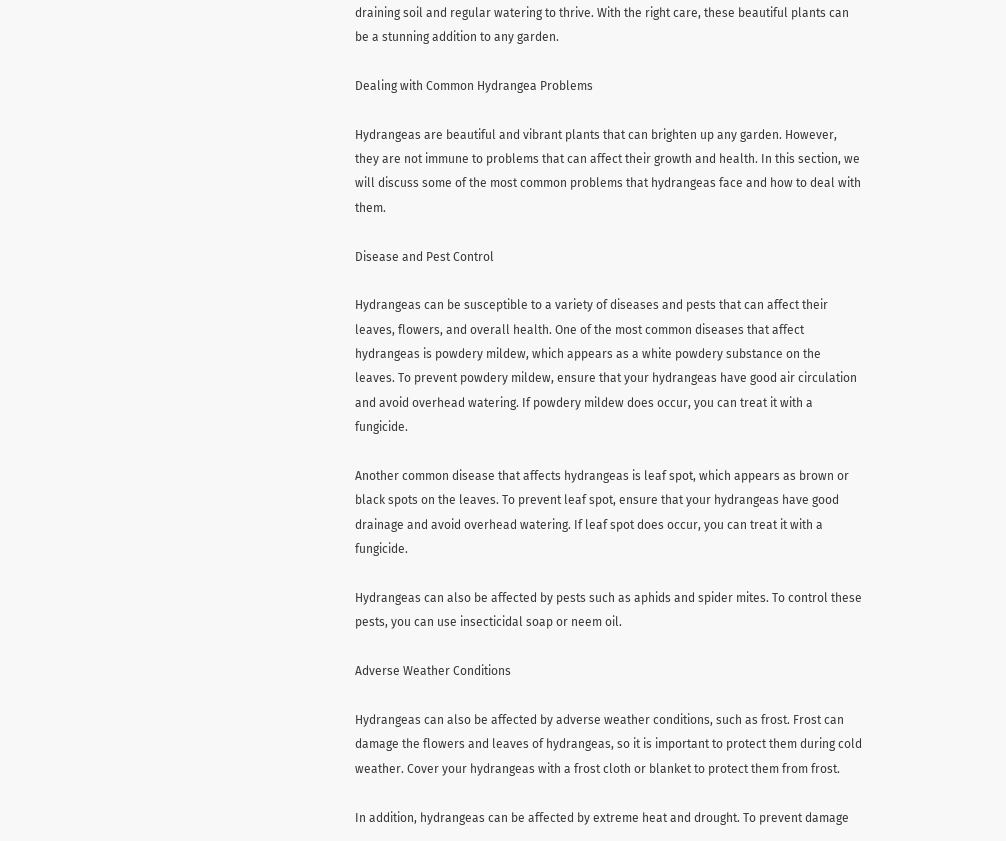draining soil and regular watering to thrive. With the right care, these beautiful plants can be a stunning addition to any garden.

Dealing with Common Hydrangea Problems

Hydrangeas are beautiful and vibrant plants that can brighten up any garden. However, they are not immune to problems that can affect their growth and health. In this section, we will discuss some of the most common problems that hydrangeas face and how to deal with them.

Disease and Pest Control

Hydrangeas can be susceptible to a variety of diseases and pests that can affect their leaves, flowers, and overall health. One of the most common diseases that affect hydrangeas is powdery mildew, which appears as a white powdery substance on the leaves. To prevent powdery mildew, ensure that your hydrangeas have good air circulation and avoid overhead watering. If powdery mildew does occur, you can treat it with a fungicide.

Another common disease that affects hydrangeas is leaf spot, which appears as brown or black spots on the leaves. To prevent leaf spot, ensure that your hydrangeas have good drainage and avoid overhead watering. If leaf spot does occur, you can treat it with a fungicide.

Hydrangeas can also be affected by pests such as aphids and spider mites. To control these pests, you can use insecticidal soap or neem oil.

Adverse Weather Conditions

Hydrangeas can also be affected by adverse weather conditions, such as frost. Frost can damage the flowers and leaves of hydrangeas, so it is important to protect them during cold weather. Cover your hydrangeas with a frost cloth or blanket to protect them from frost.

In addition, hydrangeas can be affected by extreme heat and drought. To prevent damage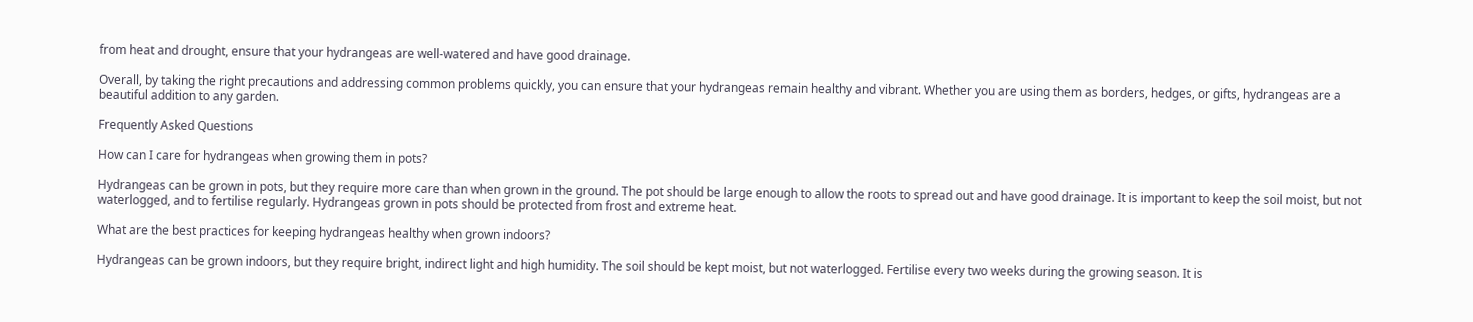from heat and drought, ensure that your hydrangeas are well-watered and have good drainage.

Overall, by taking the right precautions and addressing common problems quickly, you can ensure that your hydrangeas remain healthy and vibrant. Whether you are using them as borders, hedges, or gifts, hydrangeas are a beautiful addition to any garden.

Frequently Asked Questions

How can I care for hydrangeas when growing them in pots?

Hydrangeas can be grown in pots, but they require more care than when grown in the ground. The pot should be large enough to allow the roots to spread out and have good drainage. It is important to keep the soil moist, but not waterlogged, and to fertilise regularly. Hydrangeas grown in pots should be protected from frost and extreme heat.

What are the best practices for keeping hydrangeas healthy when grown indoors?

Hydrangeas can be grown indoors, but they require bright, indirect light and high humidity. The soil should be kept moist, but not waterlogged. Fertilise every two weeks during the growing season. It is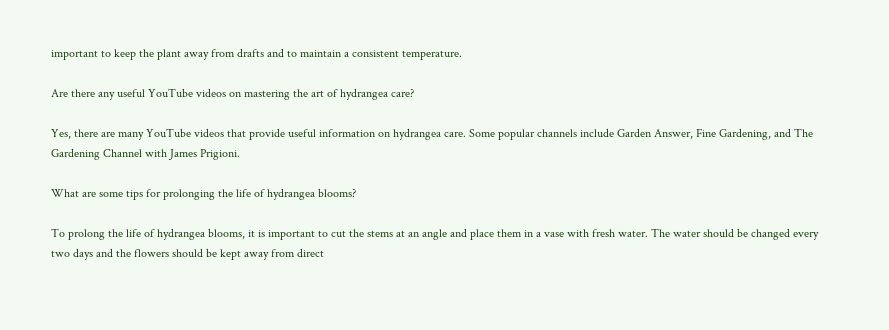important to keep the plant away from drafts and to maintain a consistent temperature.

Are there any useful YouTube videos on mastering the art of hydrangea care?

Yes, there are many YouTube videos that provide useful information on hydrangea care. Some popular channels include Garden Answer, Fine Gardening, and The Gardening Channel with James Prigioni.

What are some tips for prolonging the life of hydrangea blooms?

To prolong the life of hydrangea blooms, it is important to cut the stems at an angle and place them in a vase with fresh water. The water should be changed every two days and the flowers should be kept away from direct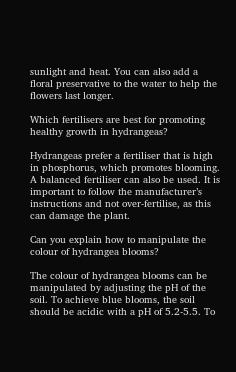sunlight and heat. You can also add a floral preservative to the water to help the flowers last longer.

Which fertilisers are best for promoting healthy growth in hydrangeas?

Hydrangeas prefer a fertiliser that is high in phosphorus, which promotes blooming. A balanced fertiliser can also be used. It is important to follow the manufacturer’s instructions and not over-fertilise, as this can damage the plant.

Can you explain how to manipulate the colour of hydrangea blooms?

The colour of hydrangea blooms can be manipulated by adjusting the pH of the soil. To achieve blue blooms, the soil should be acidic with a pH of 5.2-5.5. To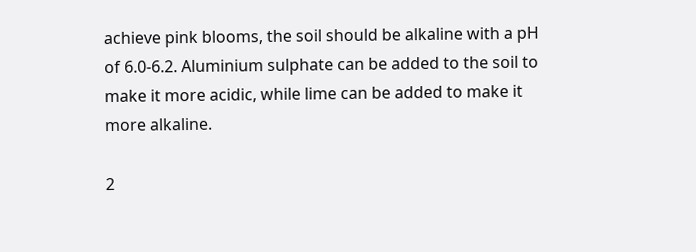achieve pink blooms, the soil should be alkaline with a pH of 6.0-6.2. Aluminium sulphate can be added to the soil to make it more acidic, while lime can be added to make it more alkaline.

2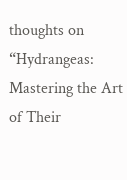thoughts on “Hydrangeas: Mastering the Art of Their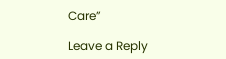Care”

Leave a Reply